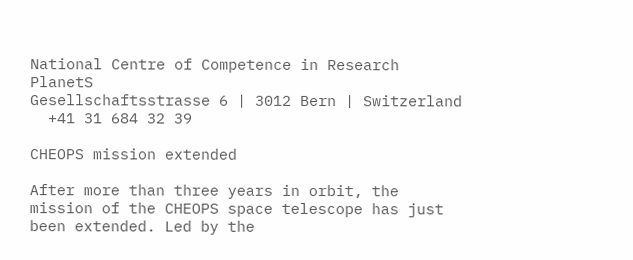National Centre of Competence in Research PlanetS
Gesellschaftsstrasse 6 | 3012 Bern | Switzerland
  +41 31 684 32 39

CHEOPS mission extended

After more than three years in orbit, the mission of the CHEOPS space telescope has just been extended. Led by the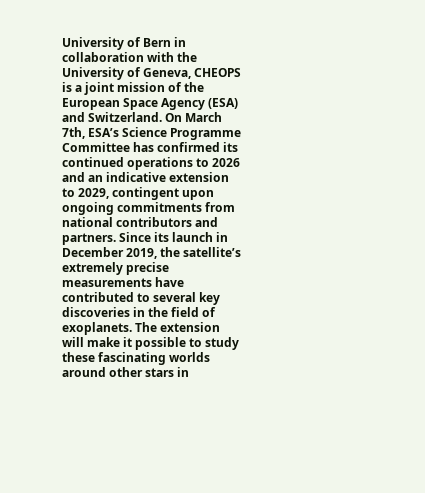University of Bern in collaboration with the University of Geneva, CHEOPS is a joint mission of the European Space Agency (ESA) and Switzerland. On March 7th, ESA’s Science Programme Committee has confirmed its continued operations to 2026 and an indicative extension to 2029, contingent upon ongoing commitments from national contributors and partners. Since its launch in December 2019, the satellite’s extremely precise measurements have contributed to several key discoveries in the field of exoplanets. The extension will make it possible to study these fascinating worlds around other stars in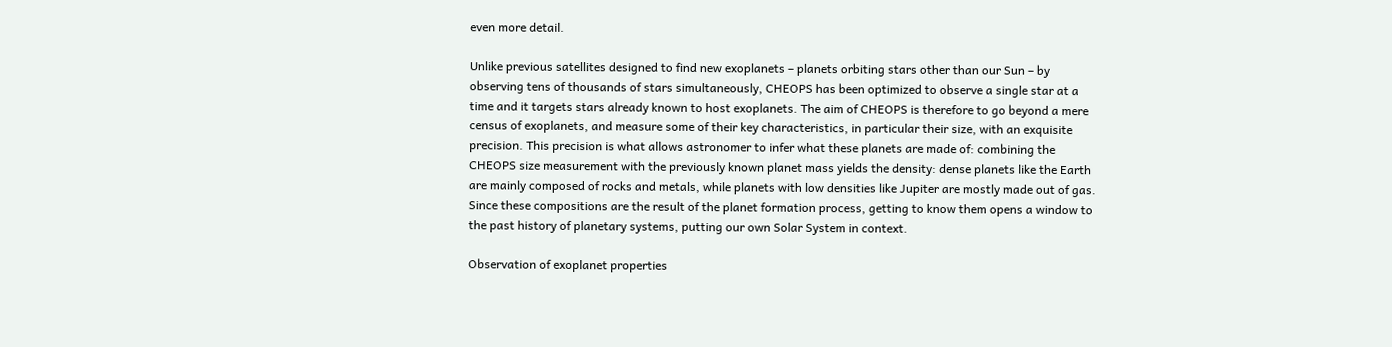even more detail.

Unlike previous satellites designed to find new exoplanets – planets orbiting stars other than our Sun – by observing tens of thousands of stars simultaneously, CHEOPS has been optimized to observe a single star at a time and it targets stars already known to host exoplanets. The aim of CHEOPS is therefore to go beyond a mere census of exoplanets, and measure some of their key characteristics, in particular their size, with an exquisite precision. This precision is what allows astronomer to infer what these planets are made of: combining the CHEOPS size measurement with the previously known planet mass yields the density: dense planets like the Earth are mainly composed of rocks and metals, while planets with low densities like Jupiter are mostly made out of gas. Since these compositions are the result of the planet formation process, getting to know them opens a window to the past history of planetary systems, putting our own Solar System in context.

Observation of exoplanet properties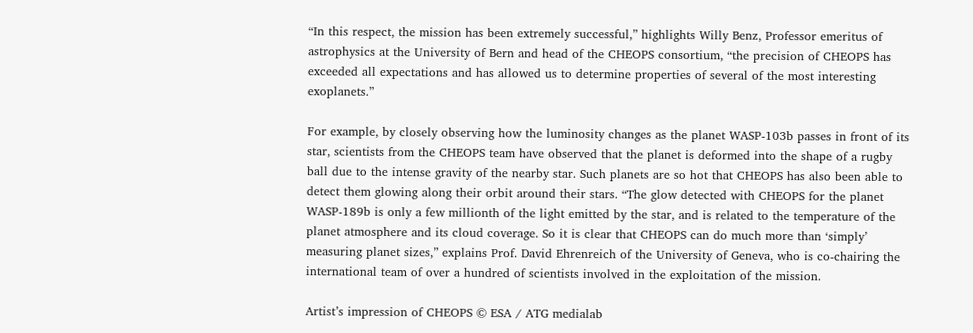“In this respect, the mission has been extremely successful,” highlights Willy Benz, Professor emeritus of astrophysics at the University of Bern and head of the CHEOPS consortium, “the precision of CHEOPS has exceeded all expectations and has allowed us to determine properties of several of the most interesting exoplanets.”

For example, by closely observing how the luminosity changes as the planet WASP-103b passes in front of its star, scientists from the CHEOPS team have observed that the planet is deformed into the shape of a rugby ball due to the intense gravity of the nearby star. Such planets are so hot that CHEOPS has also been able to detect them glowing along their orbit around their stars. “The glow detected with CHEOPS for the planet WASP-189b is only a few millionth of the light emitted by the star, and is related to the temperature of the planet atmosphere and its cloud coverage. So it is clear that CHEOPS can do much more than ‘simply’ measuring planet sizes,” explains Prof. David Ehrenreich of the University of Geneva, who is co-chairing the international team of over a hundred of scientists involved in the exploitation of the mission.

Artist’s impression of CHEOPS © ESA / ATG medialab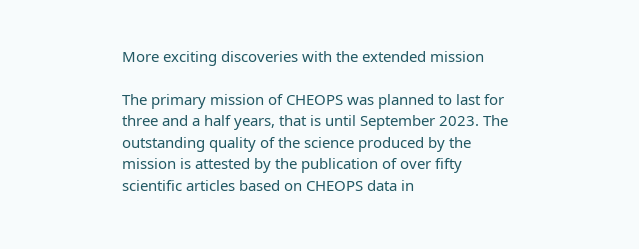More exciting discoveries with the extended mission

The primary mission of CHEOPS was planned to last for three and a half years, that is until September 2023. The outstanding quality of the science produced by the mission is attested by the publication of over fifty scientific articles based on CHEOPS data in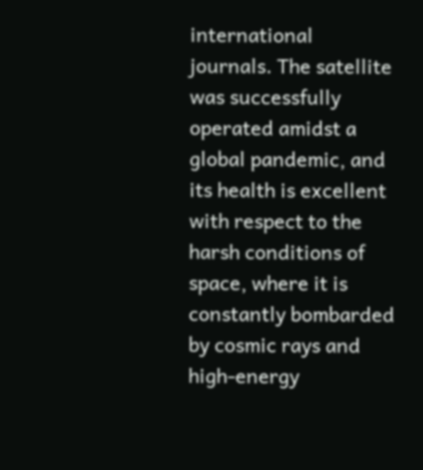international journals. The satellite was successfully operated amidst a global pandemic, and its health is excellent with respect to the harsh conditions of space, where it is constantly bombarded by cosmic rays and high-energy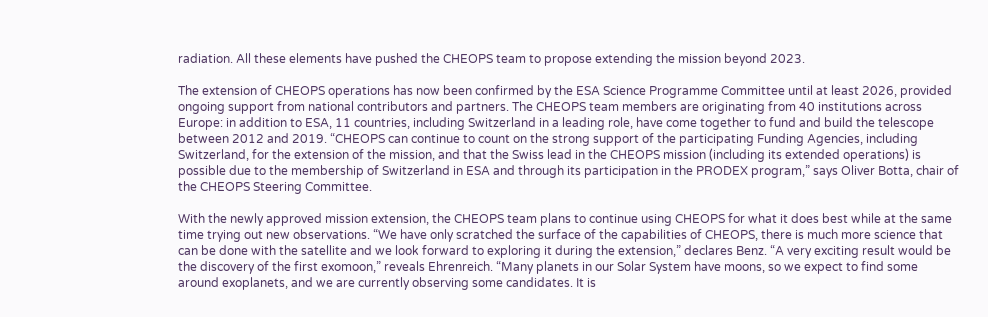radiation. All these elements have pushed the CHEOPS team to propose extending the mission beyond 2023.

The extension of CHEOPS operations has now been confirmed by the ESA Science Programme Committee until at least 2026, provided ongoing support from national contributors and partners. The CHEOPS team members are originating from 40 institutions across Europe: in addition to ESA, 11 countries, including Switzerland in a leading role, have come together to fund and build the telescope between 2012 and 2019. “CHEOPS can continue to count on the strong support of the participating Funding Agencies, including Switzerland, for the extension of the mission, and that the Swiss lead in the CHEOPS mission (including its extended operations) is possible due to the membership of Switzerland in ESA and through its participation in the PRODEX program,” says Oliver Botta, chair of the CHEOPS Steering Committee.

With the newly approved mission extension, the CHEOPS team plans to continue using CHEOPS for what it does best while at the same time trying out new observations. “We have only scratched the surface of the capabilities of CHEOPS, there is much more science that can be done with the satellite and we look forward to exploring it during the extension,” declares Benz. “A very exciting result would be the discovery of the first exomoon,” reveals Ehrenreich. “Many planets in our Solar System have moons, so we expect to find some around exoplanets, and we are currently observing some candidates. It is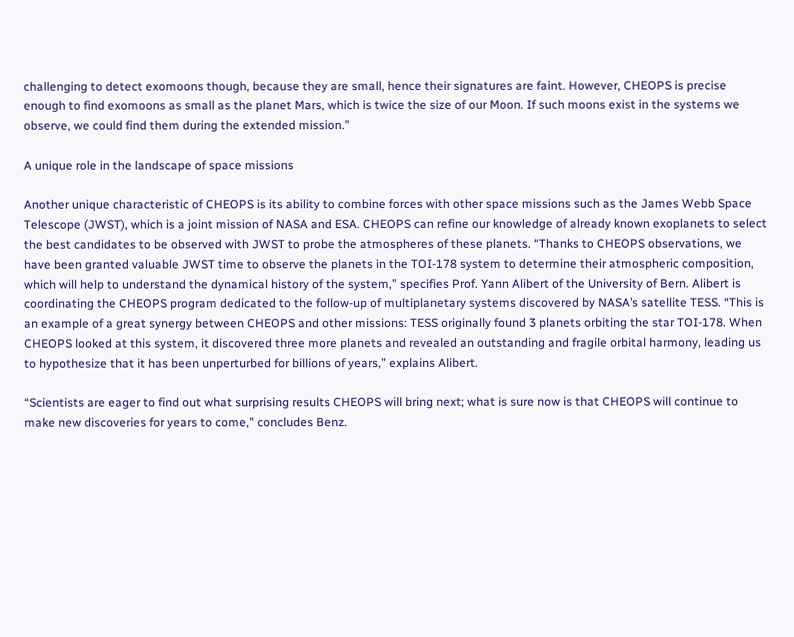challenging to detect exomoons though, because they are small, hence their signatures are faint. However, CHEOPS is precise enough to find exomoons as small as the planet Mars, which is twice the size of our Moon. If such moons exist in the systems we observe, we could find them during the extended mission.”

A unique role in the landscape of space missions

Another unique characteristic of CHEOPS is its ability to combine forces with other space missions such as the James Webb Space Telescope (JWST), which is a joint mission of NASA and ESA. CHEOPS can refine our knowledge of already known exoplanets to select the best candidates to be observed with JWST to probe the atmospheres of these planets. “Thanks to CHEOPS observations, we have been granted valuable JWST time to observe the planets in the TOI-178 system to determine their atmospheric composition, which will help to understand the dynamical history of the system,” specifies Prof. Yann Alibert of the University of Bern. Alibert is coordinating the CHEOPS program dedicated to the follow-up of multiplanetary systems discovered by NASA’s satellite TESS. “This is an example of a great synergy between CHEOPS and other missions: TESS originally found 3 planets orbiting the star TOI-178. When CHEOPS looked at this system, it discovered three more planets and revealed an outstanding and fragile orbital harmony, leading us to hypothesize that it has been unperturbed for billions of years,” explains Alibert.

“Scientists are eager to find out what surprising results CHEOPS will bring next; what is sure now is that CHEOPS will continue to make new discoveries for years to come,” concludes Benz.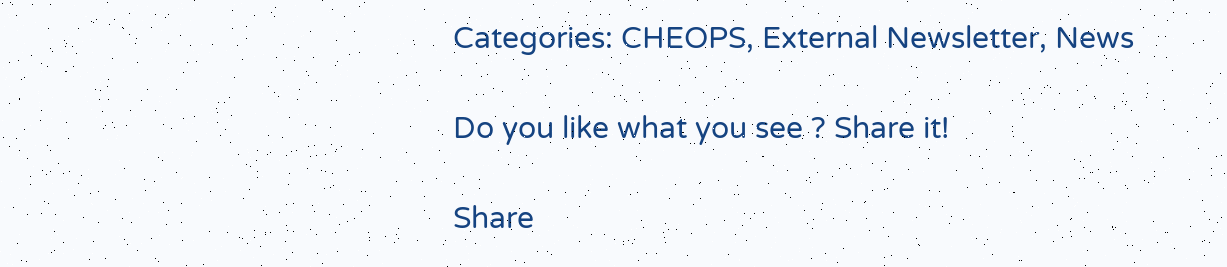Categories: CHEOPS, External Newsletter, News

Do you like what you see ? Share it!

Share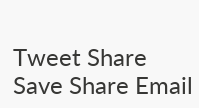Tweet Share Save Share Email